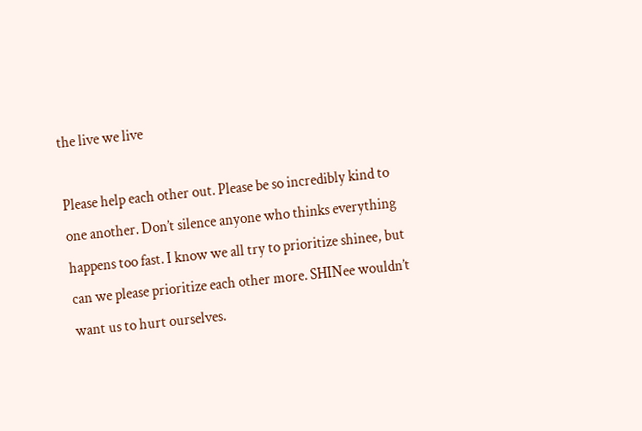the live we live

Please help each other out. Please be so incredibly kind to one another. Don’t silence anyone who thinks everything happens too fast. I know we all try to prioritize shinee, but can we please prioritize each other more. SHINee wouldn’t want us to hurt ourselves.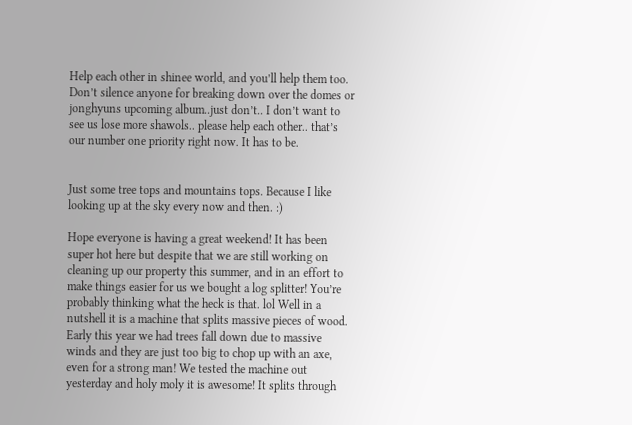Help each other in shinee world, and you’ll help them too. Don’t silence anyone for breaking down over the domes or jonghyuns upcoming album..just don’t.. I don’t want to see us lose more shawols.. please help each other.. that’s our number one priority right now. It has to be.


Just some tree tops and mountains tops. Because I like looking up at the sky every now and then. :)

Hope everyone is having a great weekend! It has been super hot here but despite that we are still working on cleaning up our property this summer, and in an effort to make things easier for us we bought a log splitter! You’re probably thinking what the heck is that. lol Well in a nutshell it is a machine that splits massive pieces of wood. Early this year we had trees fall down due to massive winds and they are just too big to chop up with an axe, even for a strong man! We tested the machine out yesterday and holy moly it is awesome! It splits through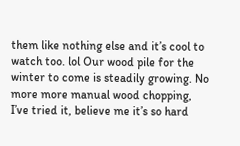them like nothing else and it’s cool to watch too. lol Our wood pile for the winter to come is steadily growing. No more more manual wood chopping, I’ve tried it, believe me it’s so hard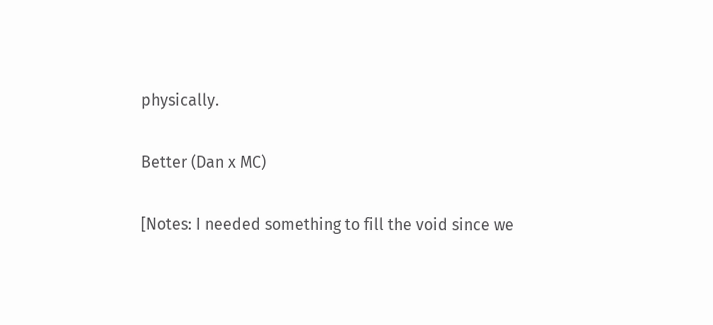physically.

Better (Dan x MC)

[Notes: I needed something to fill the void since we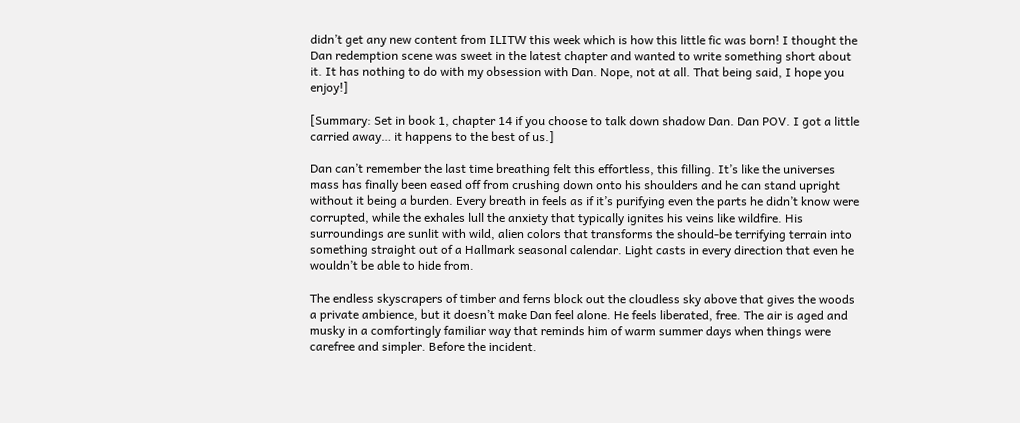didn’t get any new content from ILITW this week which is how this little fic was born! I thought the Dan redemption scene was sweet in the latest chapter and wanted to write something short about it. It has nothing to do with my obsession with Dan. Nope, not at all. That being said, I hope you enjoy!]

[Summary: Set in book 1, chapter 14 if you choose to talk down shadow Dan. Dan POV. I got a little carried away… it happens to the best of us.]

Dan can’t remember the last time breathing felt this effortless, this filling. It’s like the universes mass has finally been eased off from crushing down onto his shoulders and he can stand upright without it being a burden. Every breath in feels as if it’s purifying even the parts he didn’t know were corrupted, while the exhales lull the anxiety that typically ignites his veins like wildfire. His surroundings are sunlit with wild, alien colors that transforms the should-be terrifying terrain into something straight out of a Hallmark seasonal calendar. Light casts in every direction that even he wouldn’t be able to hide from.

The endless skyscrapers of timber and ferns block out the cloudless sky above that gives the woods a private ambience, but it doesn’t make Dan feel alone. He feels liberated, free. The air is aged and musky in a comfortingly familiar way that reminds him of warm summer days when things were carefree and simpler. Before the incident.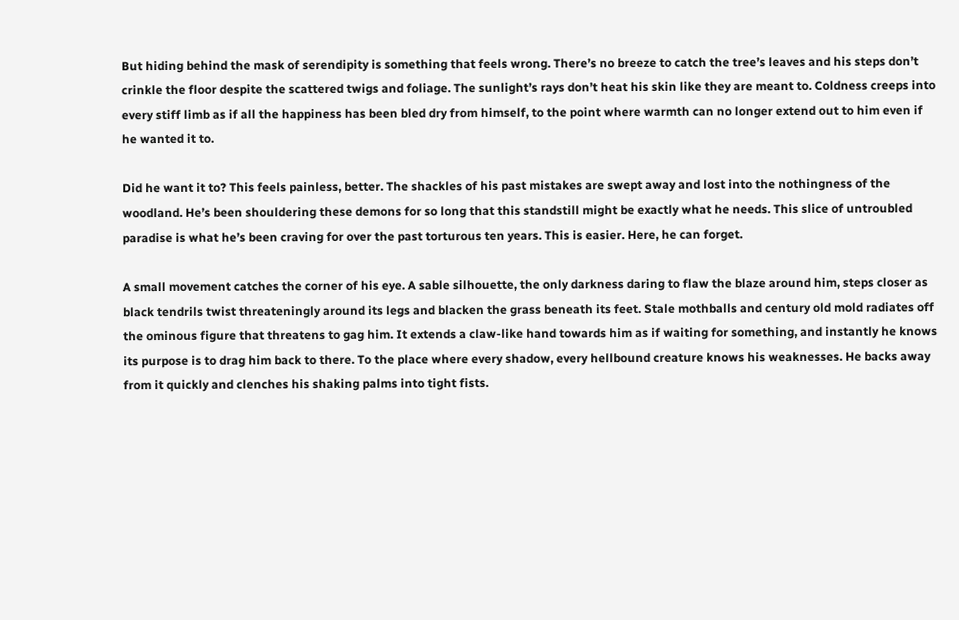But hiding behind the mask of serendipity is something that feels wrong. There’s no breeze to catch the tree’s leaves and his steps don’t crinkle the floor despite the scattered twigs and foliage. The sunlight’s rays don’t heat his skin like they are meant to. Coldness creeps into every stiff limb as if all the happiness has been bled dry from himself, to the point where warmth can no longer extend out to him even if he wanted it to.

Did he want it to? This feels painless, better. The shackles of his past mistakes are swept away and lost into the nothingness of the woodland. He’s been shouldering these demons for so long that this standstill might be exactly what he needs. This slice of untroubled paradise is what he’s been craving for over the past torturous ten years. This is easier. Here, he can forget.

A small movement catches the corner of his eye. A sable silhouette, the only darkness daring to flaw the blaze around him, steps closer as black tendrils twist threateningly around its legs and blacken the grass beneath its feet. Stale mothballs and century old mold radiates off the ominous figure that threatens to gag him. It extends a claw-like hand towards him as if waiting for something, and instantly he knows its purpose is to drag him back to there. To the place where every shadow, every hellbound creature knows his weaknesses. He backs away from it quickly and clenches his shaking palms into tight fists.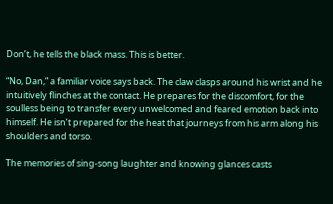Don’t, he tells the black mass. This is better.

“No, Dan,” a familiar voice says back. The claw clasps around his wrist and he intuitively flinches at the contact. He prepares for the discomfort, for the soulless being to transfer every unwelcomed and feared emotion back into himself. He isn’t prepared for the heat that journeys from his arm along his shoulders and torso.

The memories of sing-song laughter and knowing glances casts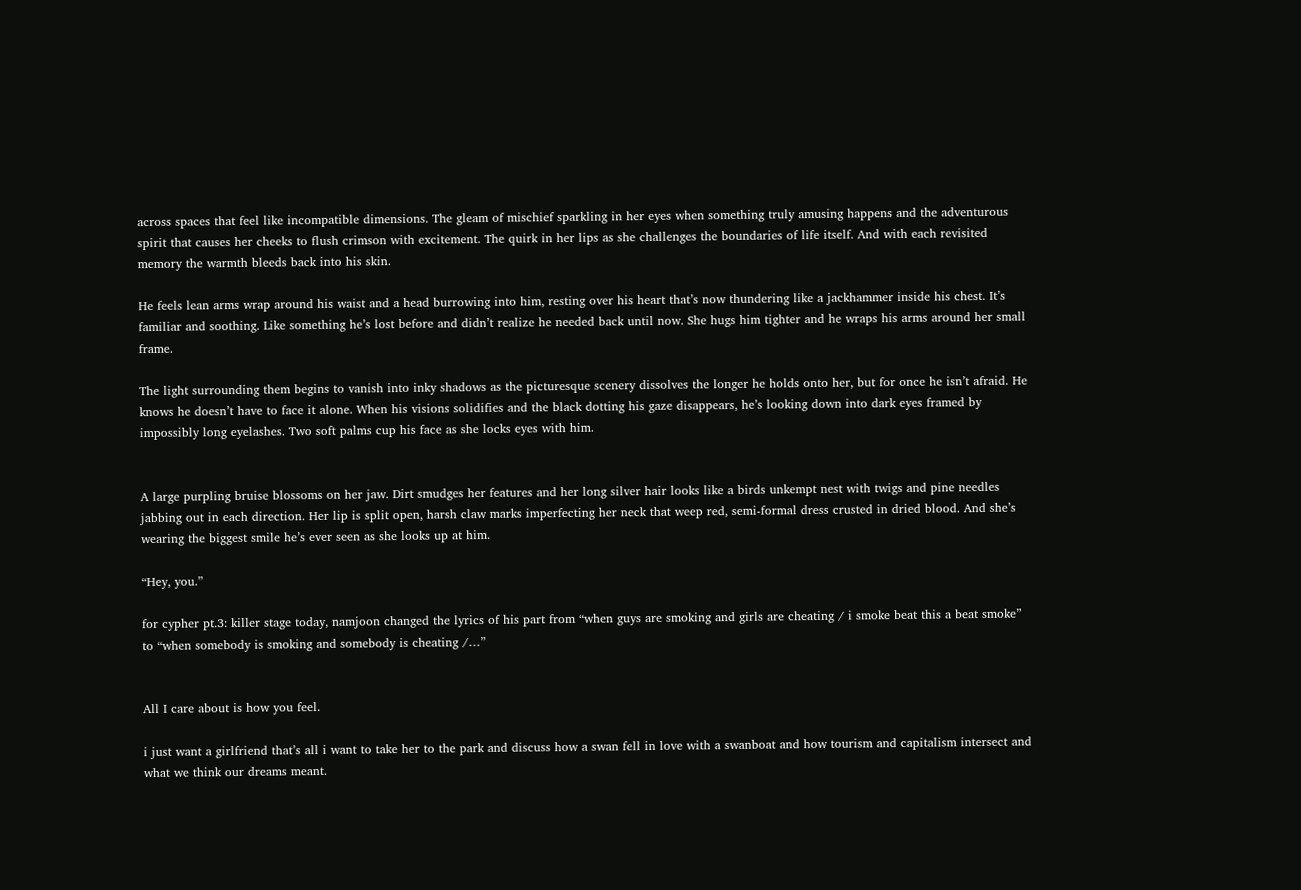across spaces that feel like incompatible dimensions. The gleam of mischief sparkling in her eyes when something truly amusing happens and the adventurous spirit that causes her cheeks to flush crimson with excitement. The quirk in her lips as she challenges the boundaries of life itself. And with each revisited memory the warmth bleeds back into his skin.

He feels lean arms wrap around his waist and a head burrowing into him, resting over his heart that’s now thundering like a jackhammer inside his chest. It’s familiar and soothing. Like something he’s lost before and didn’t realize he needed back until now. She hugs him tighter and he wraps his arms around her small frame.

The light surrounding them begins to vanish into inky shadows as the picturesque scenery dissolves the longer he holds onto her, but for once he isn’t afraid. He knows he doesn’t have to face it alone. When his visions solidifies and the black dotting his gaze disappears, he’s looking down into dark eyes framed by impossibly long eyelashes. Two soft palms cup his face as she locks eyes with him.


A large purpling bruise blossoms on her jaw. Dirt smudges her features and her long silver hair looks like a birds unkempt nest with twigs and pine needles jabbing out in each direction. Her lip is split open, harsh claw marks imperfecting her neck that weep red, semi-formal dress crusted in dried blood. And she’s wearing the biggest smile he’s ever seen as she looks up at him.

“Hey, you.”

for cypher pt.3: killer stage today, namjoon changed the lyrics of his part from “when guys are smoking and girls are cheating / i smoke beat this a beat smoke” to “when somebody is smoking and somebody is cheating /…”


All I care about is how you feel.

i just want a girlfriend that’s all i want to take her to the park and discuss how a swan fell in love with a swanboat and how tourism and capitalism intersect and what we think our dreams meant.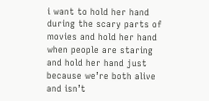i want to hold her hand during the scary parts of movies and hold her hand when people are staring and hold her hand just because we’re both alive and isn’t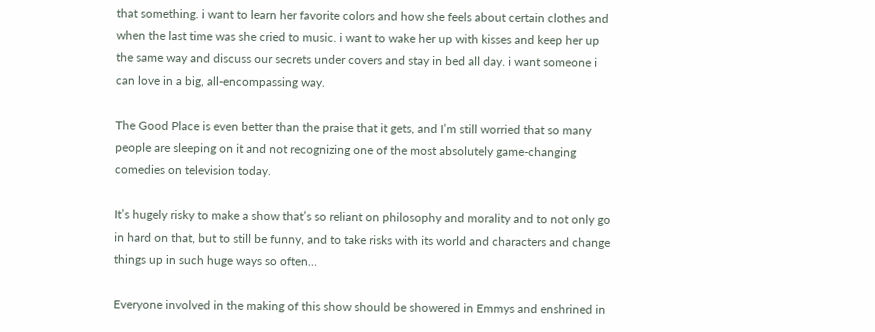that something. i want to learn her favorite colors and how she feels about certain clothes and when the last time was she cried to music. i want to wake her up with kisses and keep her up the same way and discuss our secrets under covers and stay in bed all day. i want someone i can love in a big, all-encompassing way.

The Good Place is even better than the praise that it gets, and I’m still worried that so many people are sleeping on it and not recognizing one of the most absolutely game-changing comedies on television today.

It’s hugely risky to make a show that’s so reliant on philosophy and morality and to not only go in hard on that, but to still be funny, and to take risks with its world and characters and change things up in such huge ways so often…

Everyone involved in the making of this show should be showered in Emmys and enshrined in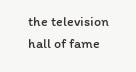the television hall of fame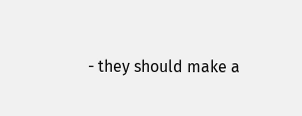- they should make a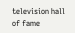television hall of fame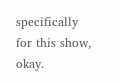specifically for this show, okay.